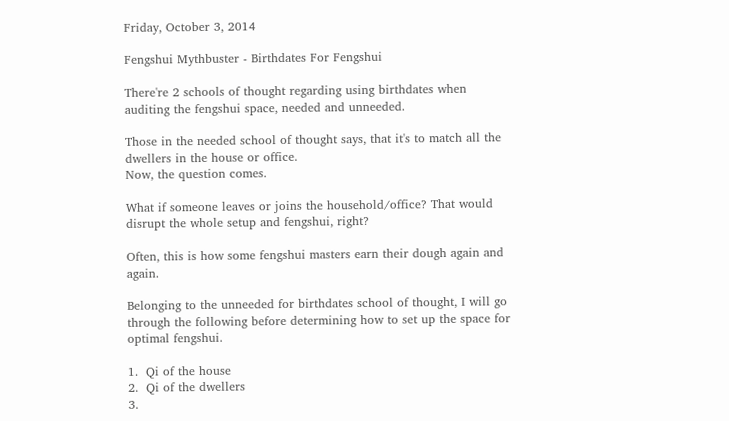Friday, October 3, 2014

Fengshui Mythbuster - Birthdates For Fengshui

There're 2 schools of thought regarding using birthdates when auditing the fengshui space, needed and unneeded.

Those in the needed school of thought says, that it's to match all the dwellers in the house or office.
Now, the question comes.

What if someone leaves or joins the household/office? That would disrupt the whole setup and fengshui, right?

Often, this is how some fengshui masters earn their dough again and again.

Belonging to the unneeded for birthdates school of thought, I will go through the following before determining how to set up the space for optimal fengshui.

1.  Qi of the house
2.  Qi of the dwellers
3.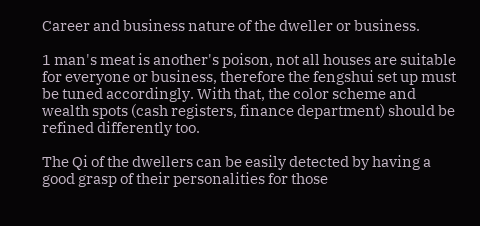Career and business nature of the dweller or business.

1 man's meat is another's poison, not all houses are suitable for everyone or business, therefore the fengshui set up must be tuned accordingly. With that, the color scheme and wealth spots (cash registers, finance department) should be refined differently too.

The Qi of the dwellers can be easily detected by having a good grasp of their personalities for those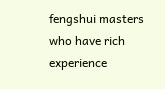fengshui masters who have rich experience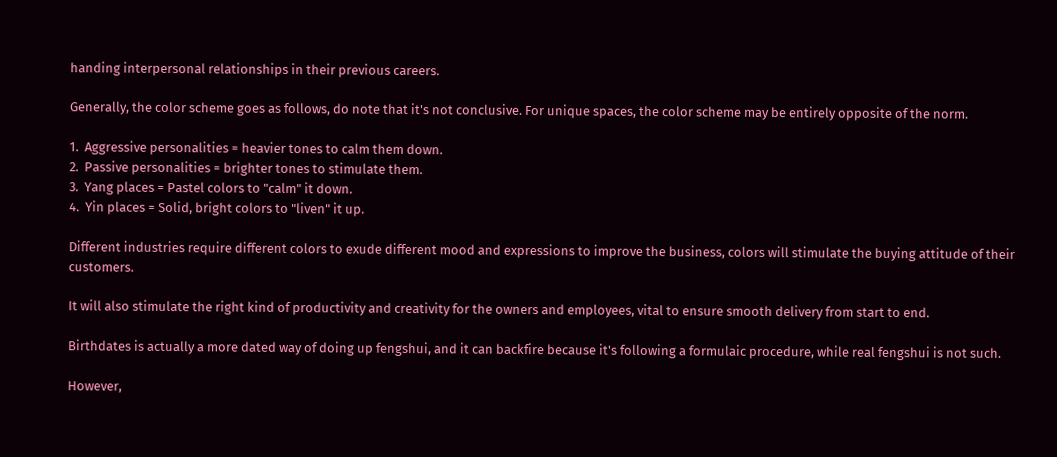handing interpersonal relationships in their previous careers.

Generally, the color scheme goes as follows, do note that it's not conclusive. For unique spaces, the color scheme may be entirely opposite of the norm.

1.  Aggressive personalities = heavier tones to calm them down.
2.  Passive personalities = brighter tones to stimulate them.
3.  Yang places = Pastel colors to "calm" it down.
4.  Yin places = Solid, bright colors to "liven" it up.

Different industries require different colors to exude different mood and expressions to improve the business, colors will stimulate the buying attitude of their customers.

It will also stimulate the right kind of productivity and creativity for the owners and employees, vital to ensure smooth delivery from start to end.

Birthdates is actually a more dated way of doing up fengshui, and it can backfire because it's following a formulaic procedure, while real fengshui is not such.

However,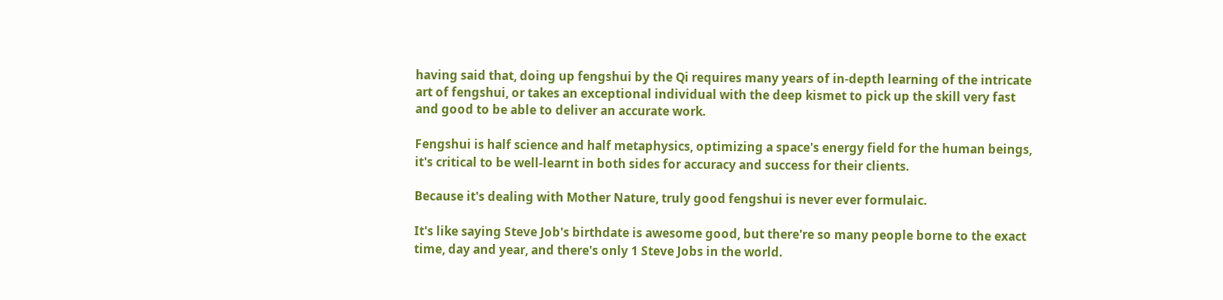having said that, doing up fengshui by the Qi requires many years of in-depth learning of the intricate art of fengshui, or takes an exceptional individual with the deep kismet to pick up the skill very fast and good to be able to deliver an accurate work.

Fengshui is half science and half metaphysics, optimizing a space's energy field for the human beings, it's critical to be well-learnt in both sides for accuracy and success for their clients.

Because it's dealing with Mother Nature, truly good fengshui is never ever formulaic.

It's like saying Steve Job's birthdate is awesome good, but there're so many people borne to the exact time, day and year, and there's only 1 Steve Jobs in the world.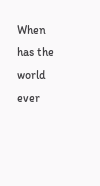When has the world ever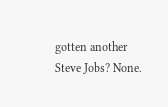gotten another Steve Jobs? None.